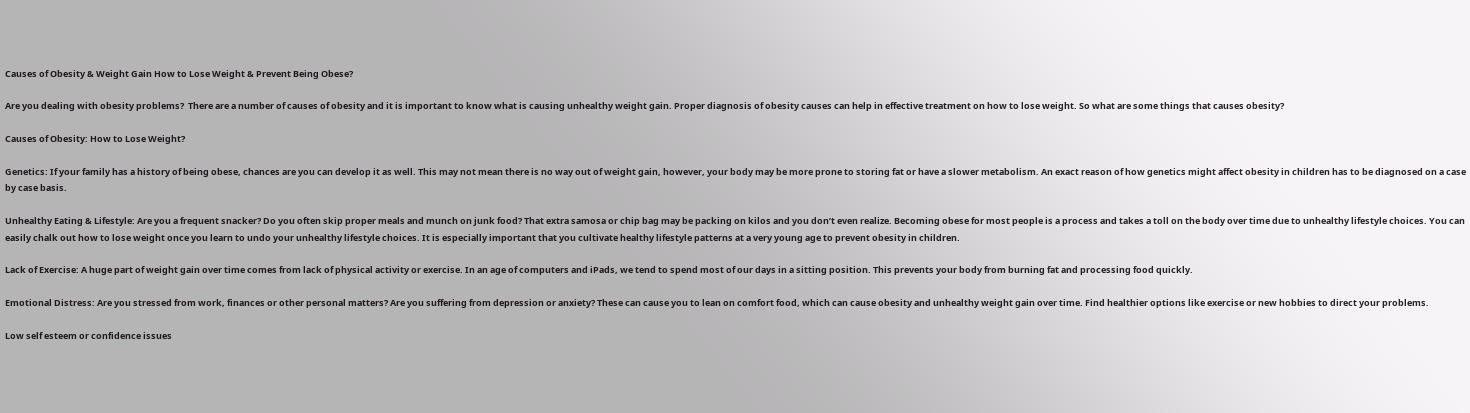Causes of Obesity & Weight Gain How to Lose Weight & Prevent Being Obese?

Are you dealing with obesity problems?  There are a number of causes of obesity and it is important to know what is causing unhealthy weight gain. Proper diagnosis of obesity causes can help in effective treatment on how to lose weight. So what are some things that causes obesity?

Causes of Obesity: How to Lose Weight?

Genetics: If your family has a history of being obese, chances are you can develop it as well. This may not mean there is no way out of weight gain, however, your body may be more prone to storing fat or have a slower metabolism. An exact reason of how genetics might affect obesity in children has to be diagnosed on a case by case basis.

Unhealthy Eating & Lifestyle: Are you a frequent snacker? Do you often skip proper meals and munch on junk food? That extra samosa or chip bag may be packing on kilos and you don’t even realize. Becoming obese for most people is a process and takes a toll on the body over time due to unhealthy lifestyle choices. You can easily chalk out how to lose weight once you learn to undo your unhealthy lifestyle choices. It is especially important that you cultivate healthy lifestyle patterns at a very young age to prevent obesity in children.

Lack of Exercise: A huge part of weight gain over time comes from lack of physical activity or exercise. In an age of computers and iPads, we tend to spend most of our days in a sitting position. This prevents your body from burning fat and processing food quickly.

Emotional Distress: Are you stressed from work, finances or other personal matters? Are you suffering from depression or anxiety? These can cause you to lean on comfort food, which can cause obesity and unhealthy weight gain over time. Find healthier options like exercise or new hobbies to direct your problems.

Low self esteem or confidence issues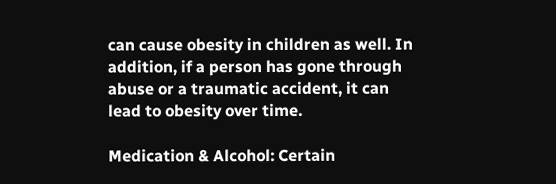can cause obesity in children as well. In addition, if a person has gone through abuse or a traumatic accident, it can lead to obesity over time.

Medication & Alcohol: Certain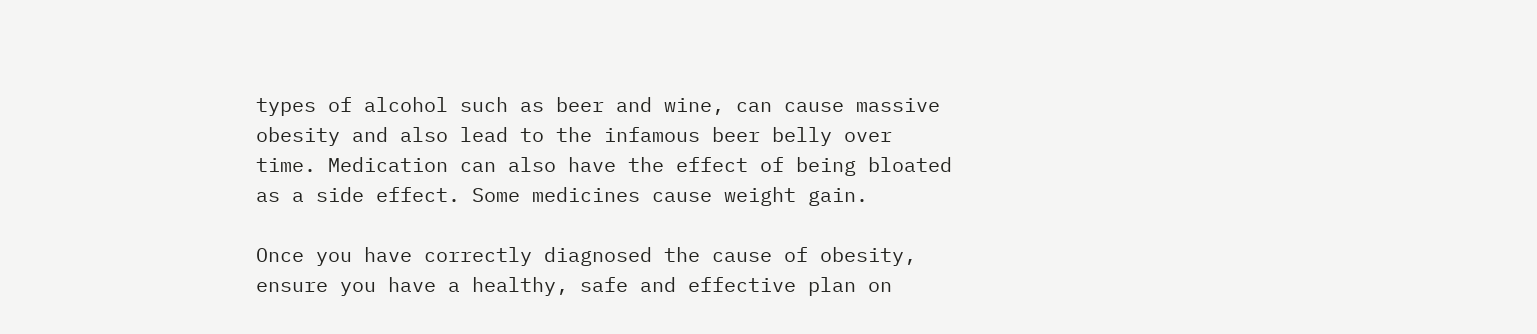types of alcohol such as beer and wine, can cause massive obesity and also lead to the infamous beer belly over time. Medication can also have the effect of being bloated as a side effect. Some medicines cause weight gain.

Once you have correctly diagnosed the cause of obesity, ensure you have a healthy, safe and effective plan on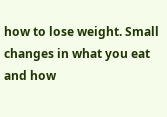how to lose weight. Small changes in what you eat and how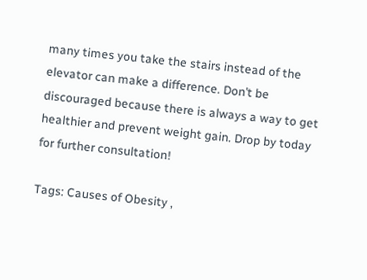many times you take the stairs instead of the elevator can make a difference. Don’t be discouraged because there is always a way to get healthier and prevent weight gain. Drop by today for further consultation!

Tags: Causes of Obesity ,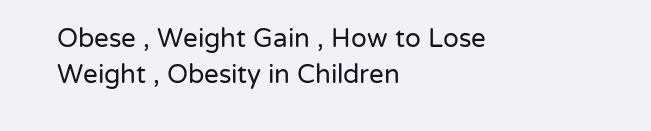Obese , Weight Gain , How to Lose Weight , Obesity in Children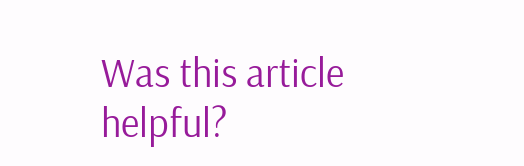Was this article helpful?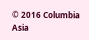© 2016 Columbia Asia